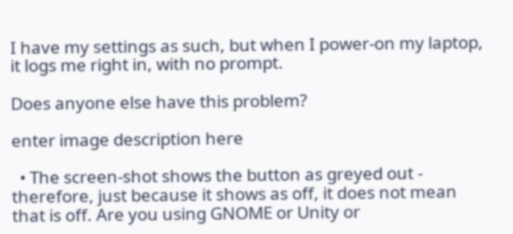I have my settings as such, but when I power-on my laptop, it logs me right in, with no prompt.

Does anyone else have this problem?

enter image description here

  • The screen-shot shows the button as greyed out - therefore, just because it shows as off, it does not mean that is off. Are you using GNOME or Unity or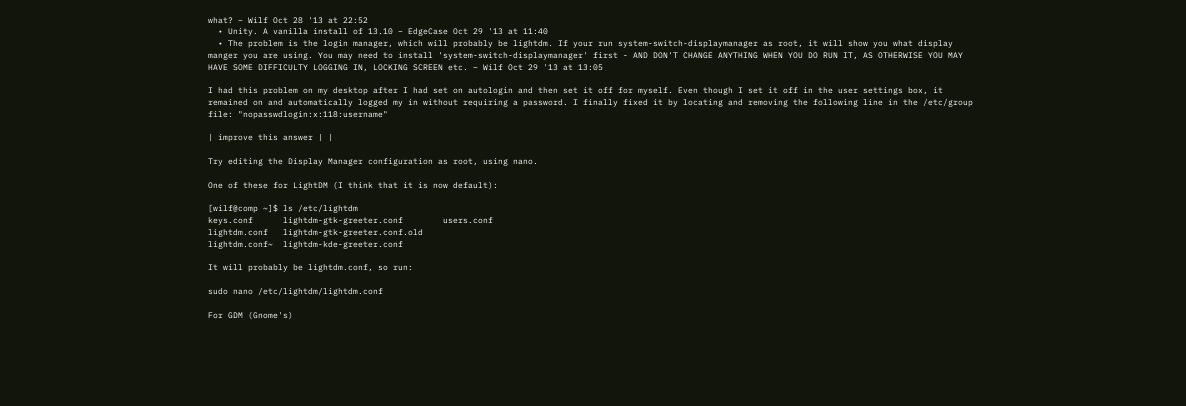what? – Wilf Oct 28 '13 at 22:52
  • Unity. A vanilla install of 13.10 – EdgeCase Oct 29 '13 at 11:40
  • The problem is the login manager, which will probably be lightdm. If your run system-switch-displaymanager as root, it will show you what display manger you are using. You may need to install 'system-switch-displaymanager' first - AND DON'T CHANGE ANYTHING WHEN YOU DO RUN IT, AS OTHERWISE YOU MAY HAVE SOME DIFFICULTY LOGGING IN, LOCKING SCREEN etc. – Wilf Oct 29 '13 at 13:05

I had this problem on my desktop after I had set on autologin and then set it off for myself. Even though I set it off in the user settings box, it remained on and automatically logged my in without requiring a password. I finally fixed it by locating and removing the following line in the /etc/group file: "nopasswdlogin:x:118:username"

| improve this answer | |

Try editing the Display Manager configuration as root, using nano.

One of these for LightDM (I think that it is now default):

[wilf@comp ~]$ ls /etc/lightdm
keys.conf      lightdm-gtk-greeter.conf        users.conf
lightdm.conf   lightdm-gtk-greeter.conf.old
lightdm.conf~  lightdm-kde-greeter.conf

It will probably be lightdm.conf, so run:

sudo nano /etc/lightdm/lightdm.conf

For GDM (Gnome's)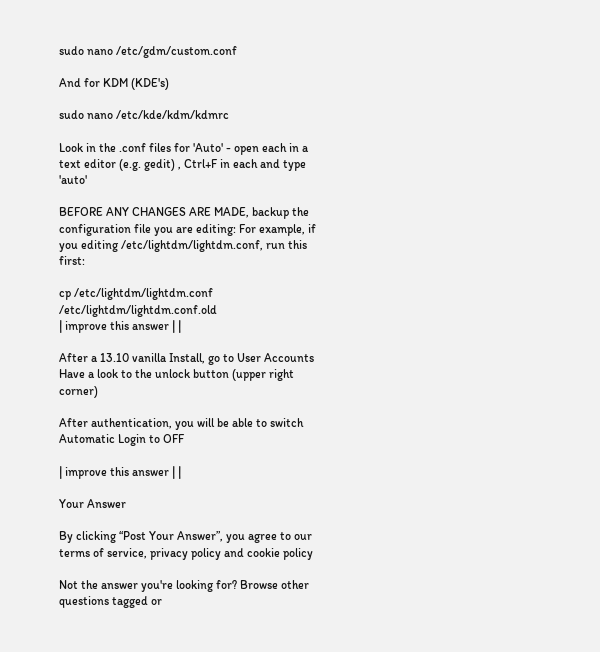sudo nano /etc/gdm/custom.conf

And for KDM (KDE's)

sudo nano /etc/kde/kdm/kdmrc

Look in the .conf files for 'Auto' - open each in a text editor (e.g. gedit) , Ctrl+F in each and type 'auto'

BEFORE ANY CHANGES ARE MADE, backup the configuration file you are editing: For example, if you editing /etc/lightdm/lightdm.conf, run this first:

cp /etc/lightdm/lightdm.conf /etc/lightdm/lightdm.conf.old
| improve this answer | |

After a 13.10 vanilla Install, go to User Accounts Have a look to the unlock button (upper right corner)

After authentication, you will be able to switch Automatic Login to OFF

| improve this answer | |

Your Answer

By clicking “Post Your Answer”, you agree to our terms of service, privacy policy and cookie policy

Not the answer you're looking for? Browse other questions tagged or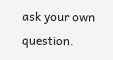ask your own question.